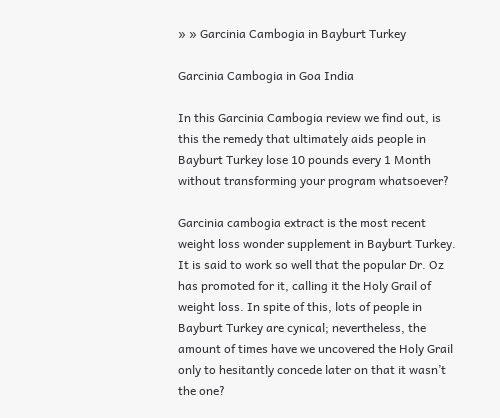» » Garcinia Cambogia in Bayburt Turkey

Garcinia Cambogia in Goa India

In this Garcinia Cambogia review we find out, is this the remedy that ultimately aids people in Bayburt Turkey lose 10 pounds every 1 Month without transforming your program whatsoever?

Garcinia cambogia extract is the most recent weight loss wonder supplement in Bayburt Turkey. It is said to work so well that the popular Dr. Oz has promoted for it, calling it the Holy Grail of weight loss. In spite of this, lots of people in Bayburt Turkey are cynical; nevertheless, the amount of times have we uncovered the Holy Grail only to hesitantly concede later on that it wasn’t the one?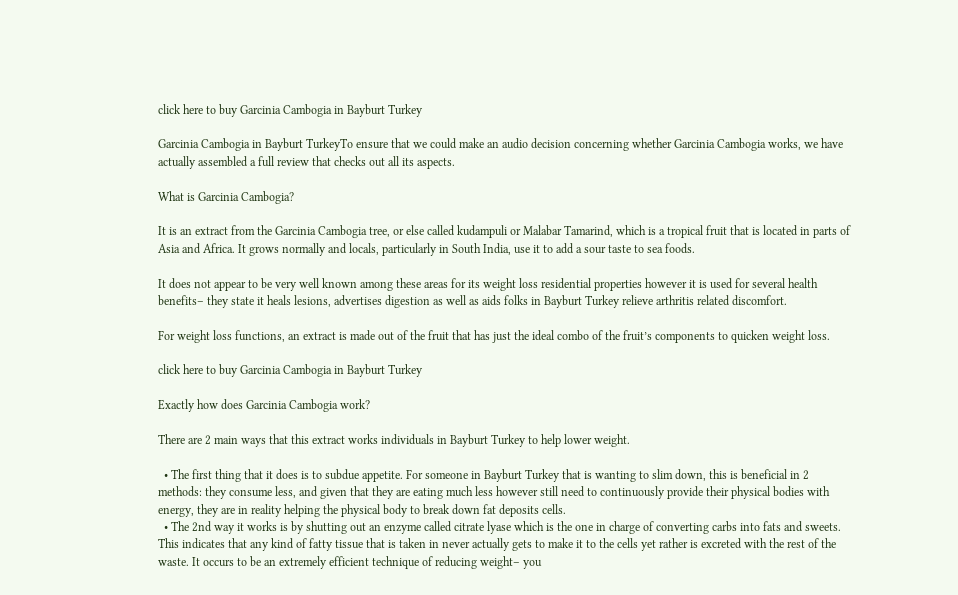click here to buy Garcinia Cambogia in Bayburt Turkey

Garcinia Cambogia in Bayburt TurkeyTo ensure that we could make an audio decision concerning whether Garcinia Cambogia works, we have actually assembled a full review that checks out all its aspects.

What is Garcinia Cambogia?

It is an extract from the Garcinia Cambogia tree, or else called kudampuli or Malabar Tamarind, which is a tropical fruit that is located in parts of Asia and Africa. It grows normally and locals, particularly in South India, use it to add a sour taste to sea foods.

It does not appear to be very well known among these areas for its weight loss residential properties however it is used for several health benefits– they state it heals lesions, advertises digestion as well as aids folks in Bayburt Turkey relieve arthritis related discomfort.

For weight loss functions, an extract is made out of the fruit that has just the ideal combo of the fruit’s components to quicken weight loss.

click here to buy Garcinia Cambogia in Bayburt Turkey

Exactly how does Garcinia Cambogia work?

There are 2 main ways that this extract works individuals in Bayburt Turkey to help lower weight.

  • The first thing that it does is to subdue appetite. For someone in Bayburt Turkey that is wanting to slim down, this is beneficial in 2 methods: they consume less, and given that they are eating much less however still need to continuously provide their physical bodies with energy, they are in reality helping the physical body to break down fat deposits cells.
  • The 2nd way it works is by shutting out an enzyme called citrate lyase which is the one in charge of converting carbs into fats and sweets. This indicates that any kind of fatty tissue that is taken in never actually gets to make it to the cells yet rather is excreted with the rest of the waste. It occurs to be an extremely efficient technique of reducing weight– you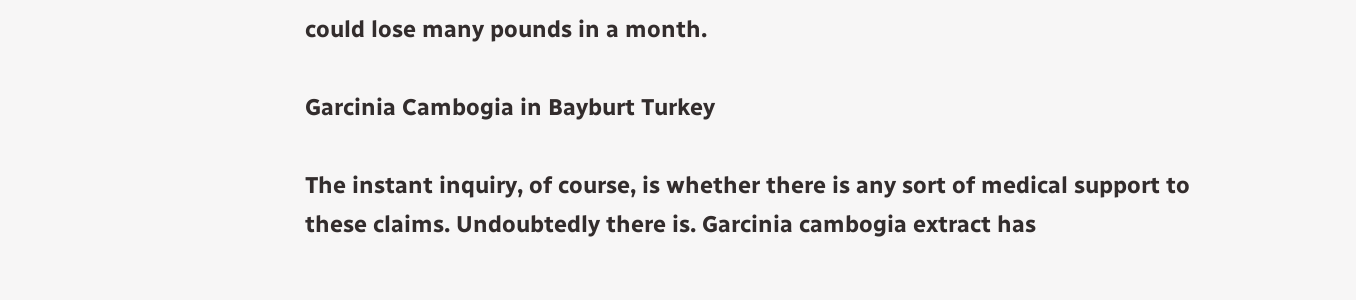could lose many pounds in a month.

Garcinia Cambogia in Bayburt Turkey

The instant inquiry, of course, is whether there is any sort of medical support to these claims. Undoubtedly there is. Garcinia cambogia extract has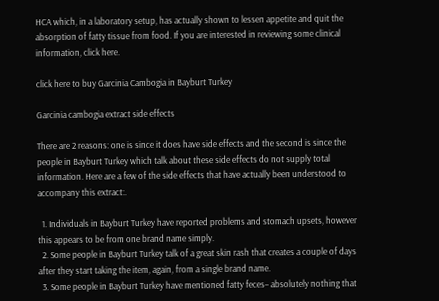HCA which, in a laboratory setup, has actually shown to lessen appetite and quit the absorption of fatty tissue from food. If you are interested in reviewing some clinical information, click here.

click here to buy Garcinia Cambogia in Bayburt Turkey

Garcinia cambogia extract side effects

There are 2 reasons: one is since it does have side effects and the second is since the people in Bayburt Turkey which talk about these side effects do not supply total information. Here are a few of the side effects that have actually been understood to accompany this extract:.

  1. Individuals in Bayburt Turkey have reported problems and stomach upsets, however this appears to be from one brand name simply.
  2. Some people in Bayburt Turkey talk of a great skin rash that creates a couple of days after they start taking the item, again, from a single brand name.
  3. Some people in Bayburt Turkey have mentioned fatty feces– absolutely nothing that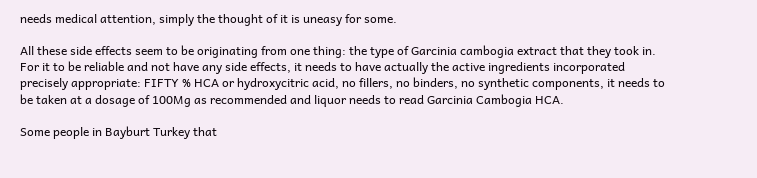needs medical attention, simply the thought of it is uneasy for some.

All these side effects seem to be originating from one thing: the type of Garcinia cambogia extract that they took in. For it to be reliable and not have any side effects, it needs to have actually the active ingredients incorporated precisely appropriate: FIFTY % HCA or hydroxycitric acid, no fillers, no binders, no synthetic components, it needs to be taken at a dosage of 100Mg as recommended and liquor needs to read Garcinia Cambogia HCA.

Some people in Bayburt Turkey that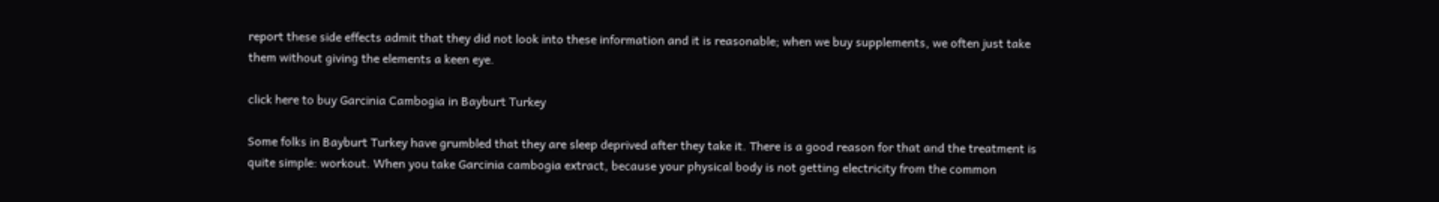report these side effects admit that they did not look into these information and it is reasonable; when we buy supplements, we often just take them without giving the elements a keen eye.

click here to buy Garcinia Cambogia in Bayburt Turkey

Some folks in Bayburt Turkey have grumbled that they are sleep deprived after they take it. There is a good reason for that and the treatment is quite simple: workout. When you take Garcinia cambogia extract, because your physical body is not getting electricity from the common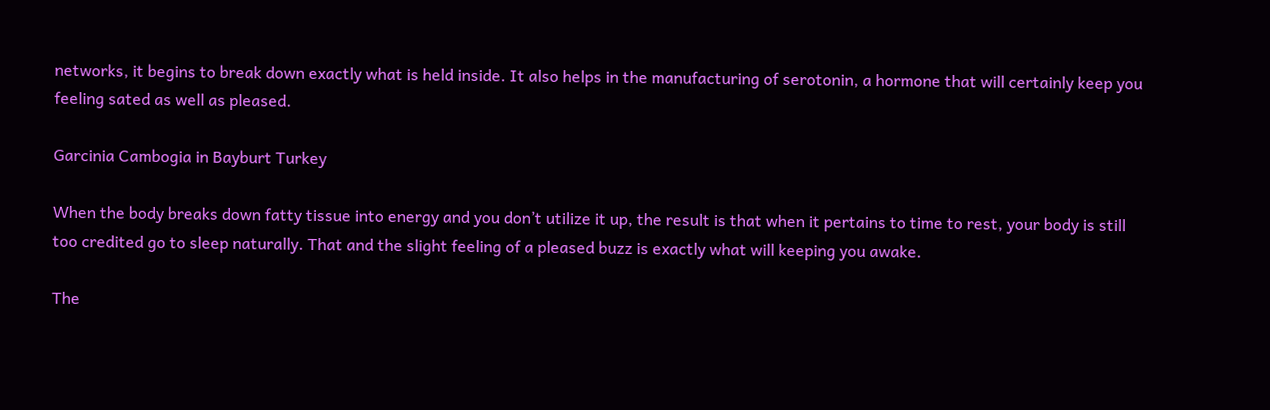networks, it begins to break down exactly what is held inside. It also helps in the manufacturing of serotonin, a hormone that will certainly keep you feeling sated as well as pleased.

Garcinia Cambogia in Bayburt Turkey

When the body breaks down fatty tissue into energy and you don’t utilize it up, the result is that when it pertains to time to rest, your body is still too credited go to sleep naturally. That and the slight feeling of a pleased buzz is exactly what will keeping you awake.

The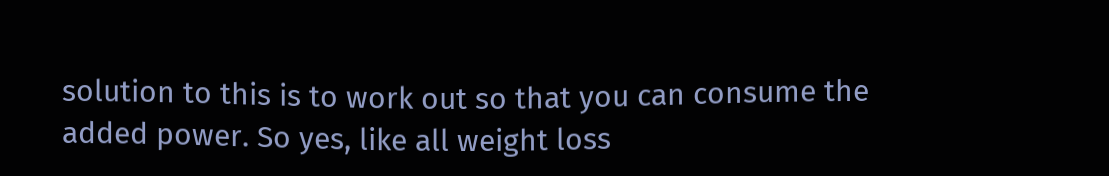solution to this is to work out so that you can consume the added power. So yes, like all weight loss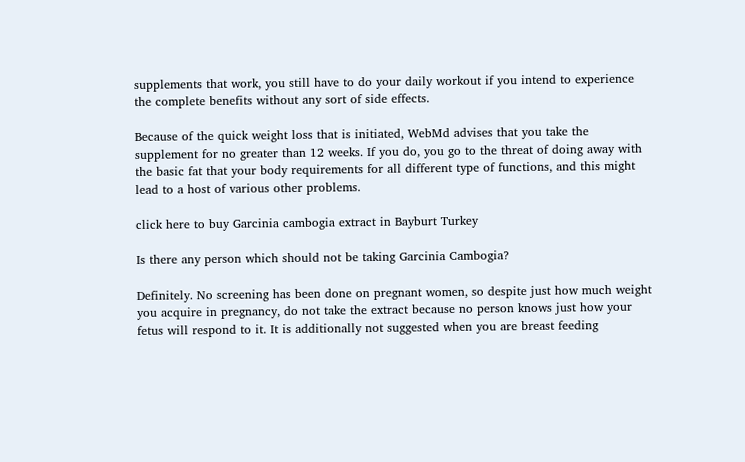supplements that work, you still have to do your daily workout if you intend to experience the complete benefits without any sort of side effects.

Because of the quick weight loss that is initiated, WebMd advises that you take the supplement for no greater than 12 weeks. If you do, you go to the threat of doing away with the basic fat that your body requirements for all different type of functions, and this might lead to a host of various other problems.

click here to buy Garcinia cambogia extract in Bayburt Turkey

Is there any person which should not be taking Garcinia Cambogia?

Definitely. No screening has been done on pregnant women, so despite just how much weight you acquire in pregnancy, do not take the extract because no person knows just how your fetus will respond to it. It is additionally not suggested when you are breast feeding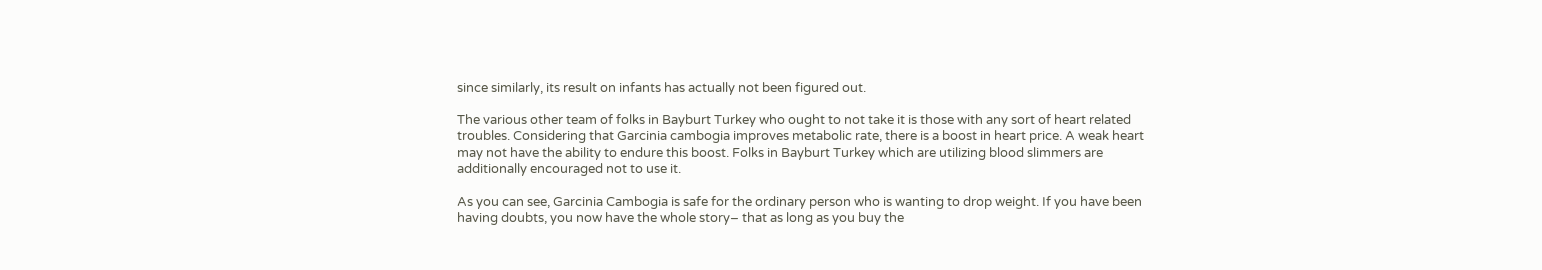since similarly, its result on infants has actually not been figured out.

The various other team of folks in Bayburt Turkey who ought to not take it is those with any sort of heart related troubles. Considering that Garcinia cambogia improves metabolic rate, there is a boost in heart price. A weak heart may not have the ability to endure this boost. Folks in Bayburt Turkey which are utilizing blood slimmers are additionally encouraged not to use it.

As you can see, Garcinia Cambogia is safe for the ordinary person who is wanting to drop weight. If you have been having doubts, you now have the whole story– that as long as you buy the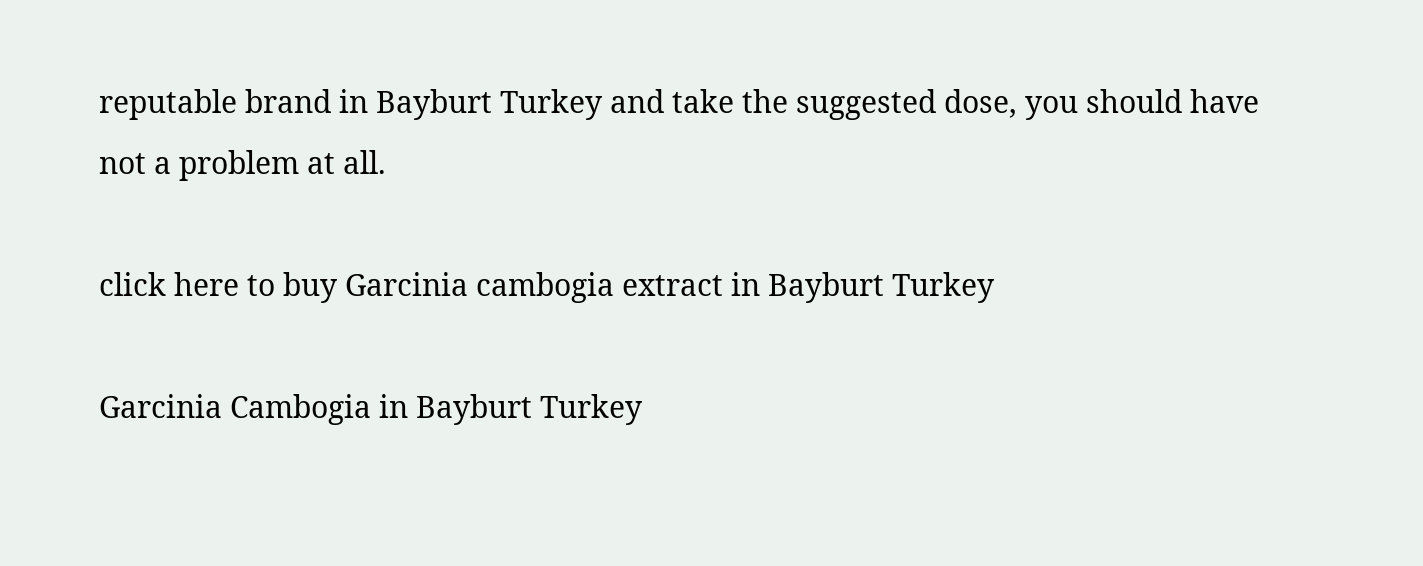reputable brand in Bayburt Turkey and take the suggested dose, you should have not a problem at all.

click here to buy Garcinia cambogia extract in Bayburt Turkey

Garcinia Cambogia in Bayburt Turkey